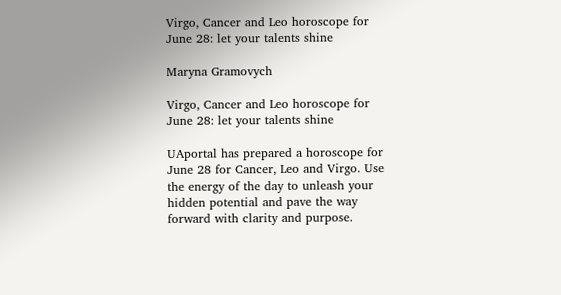Virgo, Cancer and Leo horoscope for June 28: let your talents shine

Maryna Gramovych

Virgo, Cancer and Leo horoscope for June 28: let your talents shine

UAportal has prepared a horoscope for June 28 for Cancer, Leo and Virgo. Use the energy of the day to unleash your hidden potential and pave the way forward with clarity and purpose.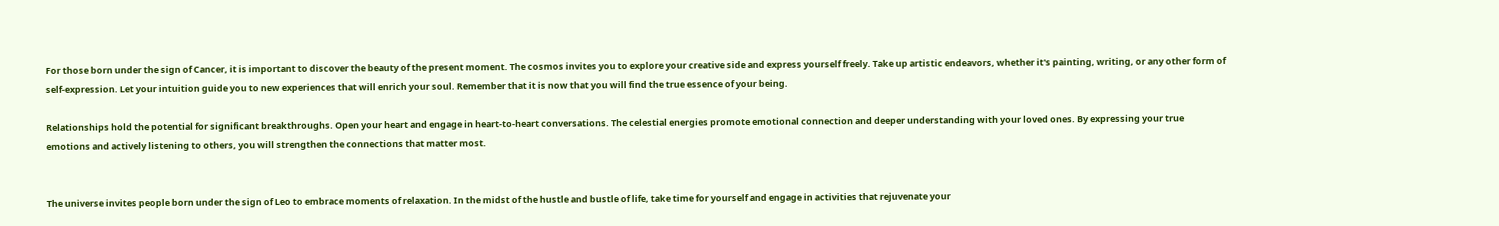For those born under the sign of Cancer, it is important to discover the beauty of the present moment. The cosmos invites you to explore your creative side and express yourself freely. Take up artistic endeavors, whether it's painting, writing, or any other form of self-expression. Let your intuition guide you to new experiences that will enrich your soul. Remember that it is now that you will find the true essence of your being.

Relationships hold the potential for significant breakthroughs. Open your heart and engage in heart-to-heart conversations. The celestial energies promote emotional connection and deeper understanding with your loved ones. By expressing your true emotions and actively listening to others, you will strengthen the connections that matter most.


The universe invites people born under the sign of Leo to embrace moments of relaxation. In the midst of the hustle and bustle of life, take time for yourself and engage in activities that rejuvenate your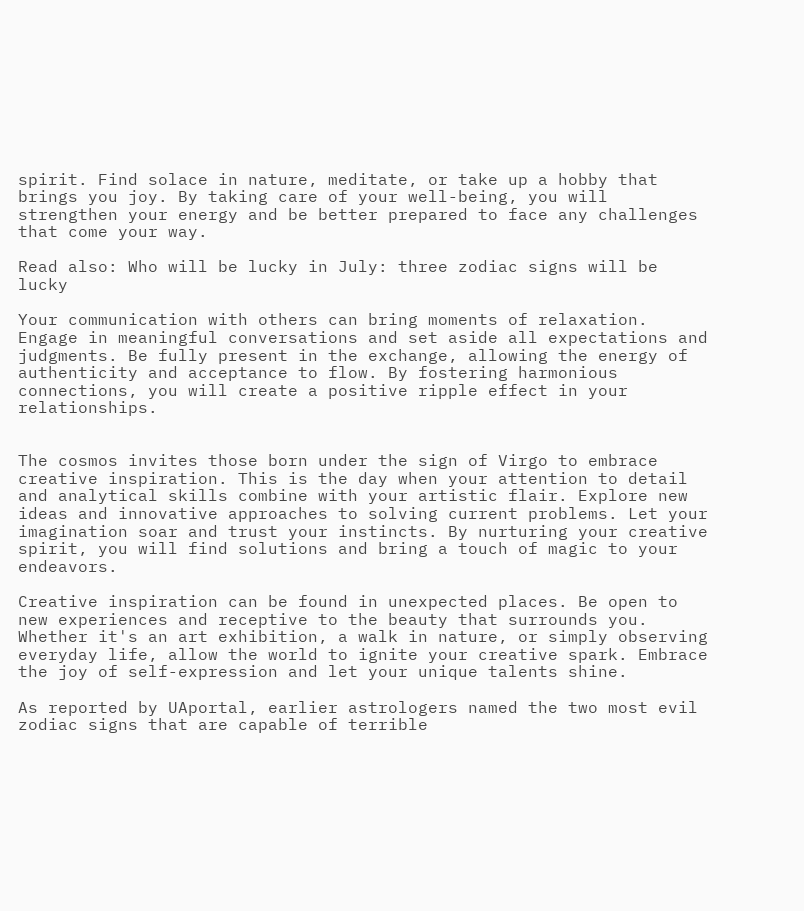spirit. Find solace in nature, meditate, or take up a hobby that brings you joy. By taking care of your well-being, you will strengthen your energy and be better prepared to face any challenges that come your way.

Read also: Who will be lucky in July: three zodiac signs will be lucky

Your communication with others can bring moments of relaxation. Engage in meaningful conversations and set aside all expectations and judgments. Be fully present in the exchange, allowing the energy of authenticity and acceptance to flow. By fostering harmonious connections, you will create a positive ripple effect in your relationships.


The cosmos invites those born under the sign of Virgo to embrace creative inspiration. This is the day when your attention to detail and analytical skills combine with your artistic flair. Explore new ideas and innovative approaches to solving current problems. Let your imagination soar and trust your instincts. By nurturing your creative spirit, you will find solutions and bring a touch of magic to your endeavors.

Creative inspiration can be found in unexpected places. Be open to new experiences and receptive to the beauty that surrounds you. Whether it's an art exhibition, a walk in nature, or simply observing everyday life, allow the world to ignite your creative spark. Embrace the joy of self-expression and let your unique talents shine.

As reported by UAportal, earlier astrologers named the two most evil zodiac signs that are capable of terrible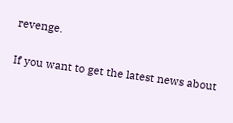revenge.

If you want to get the latest news about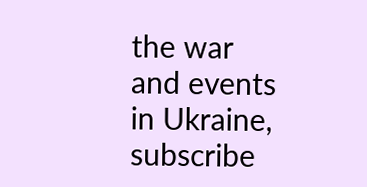the war and events in Ukraine, subscribe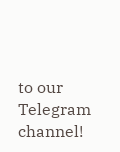to our Telegram channel!